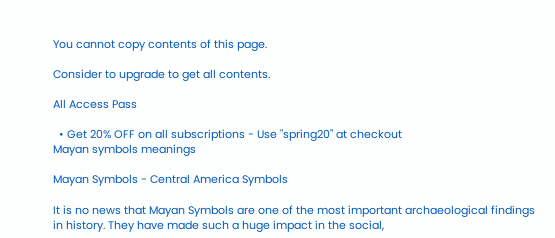You cannot copy contents of this page.

Consider to upgrade to get all contents.

All Access Pass

  • Get 20% OFF on all subscriptions - Use "spring20" at checkout
Mayan symbols meanings

Mayan Symbols - Central America Symbols

It is no news that Mayan Symbols are one of the most important archaeological findings in history. They have made such a huge impact in the social,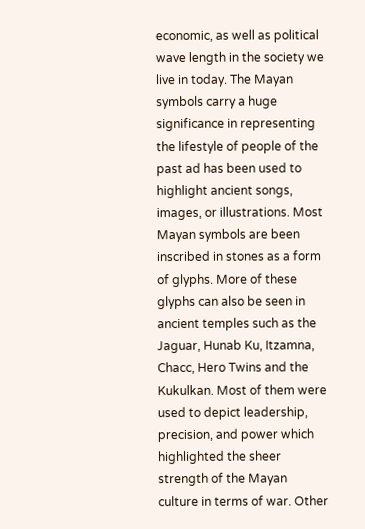economic, as well as political wave length in the society we live in today. The Mayan symbols carry a huge significance in representing the lifestyle of people of the past ad has been used to highlight ancient songs, images, or illustrations. Most Mayan symbols are been inscribed in stones as a form of glyphs. More of these glyphs can also be seen in ancient temples such as the Jaguar, Hunab Ku, Itzamna, Chacc, Hero Twins and the Kukulkan. Most of them were used to depict leadership, precision, and power which highlighted the sheer strength of the Mayan culture in terms of war. Other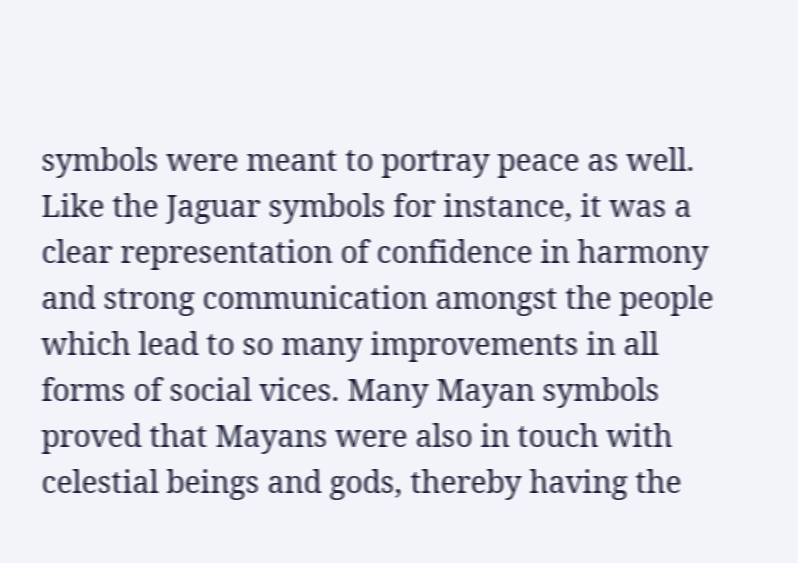symbols were meant to portray peace as well. Like the Jaguar symbols for instance, it was a clear representation of confidence in harmony and strong communication amongst the people which lead to so many improvements in all forms of social vices. Many Mayan symbols proved that Mayans were also in touch with celestial beings and gods, thereby having the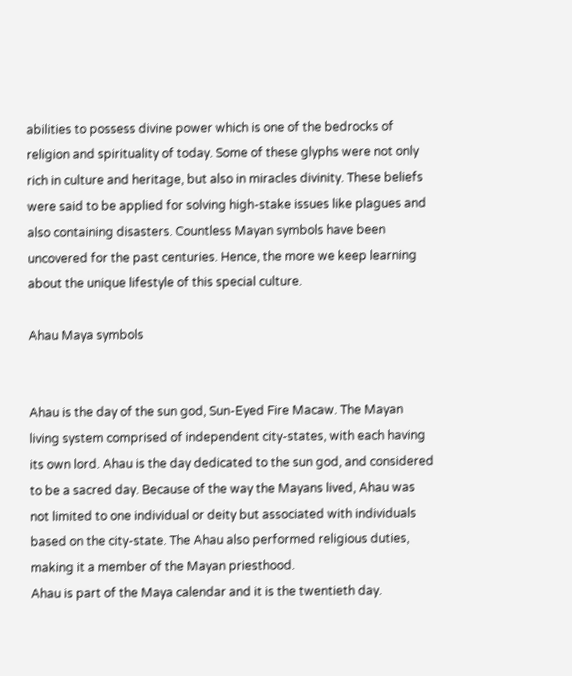abilities to possess divine power which is one of the bedrocks of religion and spirituality of today. Some of these glyphs were not only rich in culture and heritage, but also in miracles divinity. These beliefs were said to be applied for solving high-stake issues like plagues and also containing disasters. Countless Mayan symbols have been uncovered for the past centuries. Hence, the more we keep learning about the unique lifestyle of this special culture.

Ahau Maya symbols


Ahau is the day of the sun god, Sun-Eyed Fire Macaw. The Mayan living system comprised of independent city-states, with each having its own lord. Ahau is the day dedicated to the sun god, and considered to be a sacred day. Because of the way the Mayans lived, Ahau was not limited to one individual or deity but associated with individuals based on the city-state. The Ahau also performed religious duties, making it a member of the Mayan priesthood.
Ahau is part of the Maya calendar and it is the twentieth day.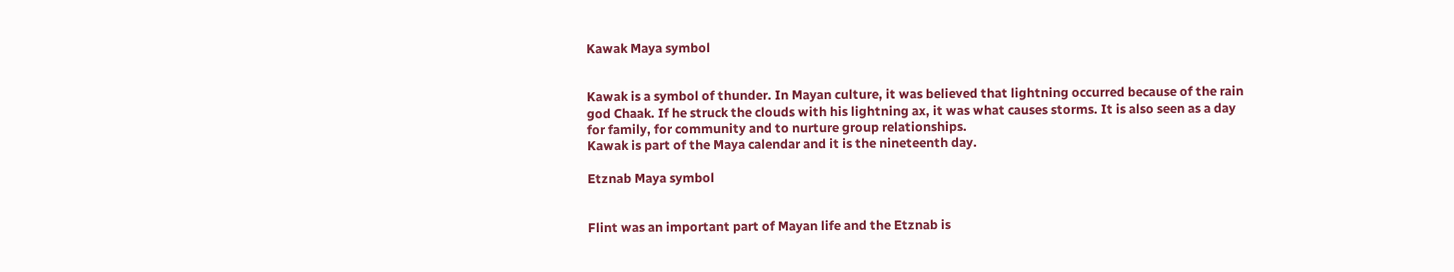Kawak Maya symbol


Kawak is a symbol of thunder. In Mayan culture, it was believed that lightning occurred because of the rain god Chaak. If he struck the clouds with his lightning ax, it was what causes storms. It is also seen as a day for family, for community and to nurture group relationships.
Kawak is part of the Maya calendar and it is the nineteenth day.

Etznab Maya symbol


Flint was an important part of Mayan life and the Etznab is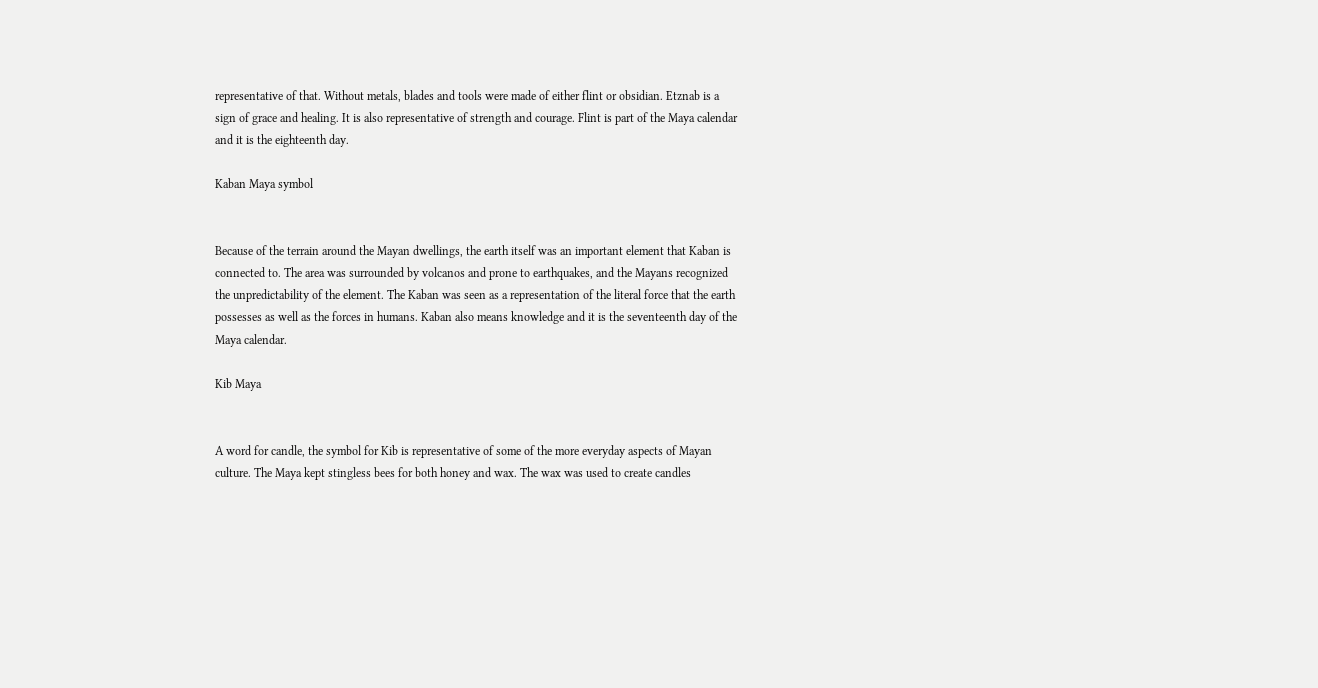representative of that. Without metals, blades and tools were made of either flint or obsidian. Etznab is a sign of grace and healing. It is also representative of strength and courage. Flint is part of the Maya calendar and it is the eighteenth day.

Kaban Maya symbol


Because of the terrain around the Mayan dwellings, the earth itself was an important element that Kaban is connected to. The area was surrounded by volcanos and prone to earthquakes, and the Mayans recognized the unpredictability of the element. The Kaban was seen as a representation of the literal force that the earth possesses as well as the forces in humans. Kaban also means knowledge and it is the seventeenth day of the Maya calendar.

Kib Maya


A word for candle, the symbol for Kib is representative of some of the more everyday aspects of Mayan culture. The Maya kept stingless bees for both honey and wax. The wax was used to create candles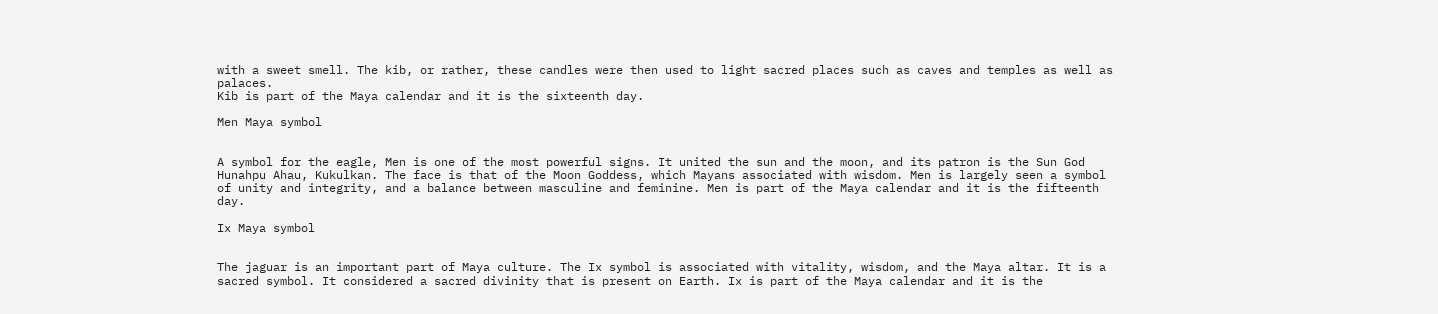with a sweet smell. The kib, or rather, these candles were then used to light sacred places such as caves and temples as well as palaces.
Kib is part of the Maya calendar and it is the sixteenth day.

Men Maya symbol


A symbol for the eagle, Men is one of the most powerful signs. It united the sun and the moon, and its patron is the Sun God Hunahpu Ahau, Kukulkan. The face is that of the Moon Goddess, which Mayans associated with wisdom. Men is largely seen a symbol of unity and integrity, and a balance between masculine and feminine. Men is part of the Maya calendar and it is the fifteenth day.

Ix Maya symbol


The jaguar is an important part of Maya culture. The Ix symbol is associated with vitality, wisdom, and the Maya altar. It is a sacred symbol. It considered a sacred divinity that is present on Earth. Ix is part of the Maya calendar and it is the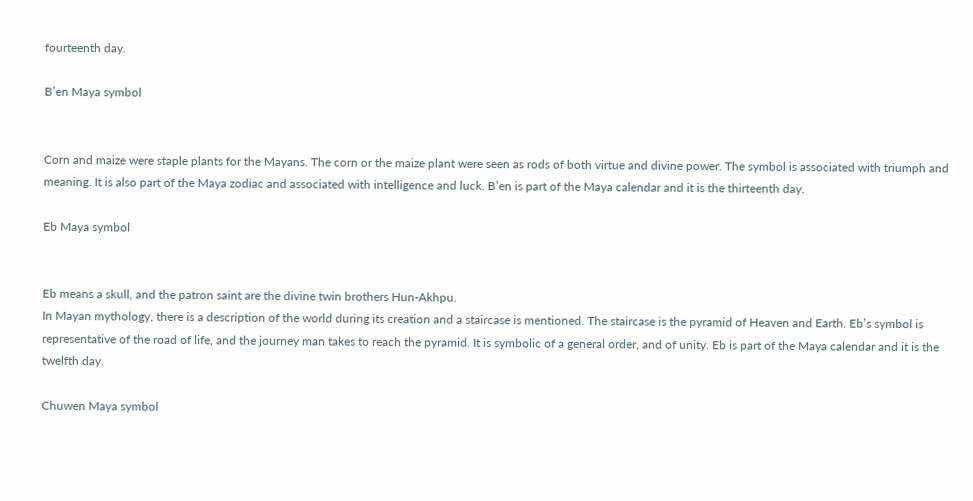fourteenth day.

B’en Maya symbol


Corn and maize were staple plants for the Mayans. The corn or the maize plant were seen as rods of both virtue and divine power. The symbol is associated with triumph and meaning. It is also part of the Maya zodiac and associated with intelligence and luck. B’en is part of the Maya calendar and it is the thirteenth day.

Eb Maya symbol


Eb means a skull, and the patron saint are the divine twin brothers Hun-Akhpu.
In Mayan mythology, there is a description of the world during its creation and a staircase is mentioned. The staircase is the pyramid of Heaven and Earth. Eb’s symbol is representative of the road of life, and the journey man takes to reach the pyramid. It is symbolic of a general order, and of unity. Eb is part of the Maya calendar and it is the twelfth day.

Chuwen Maya symbol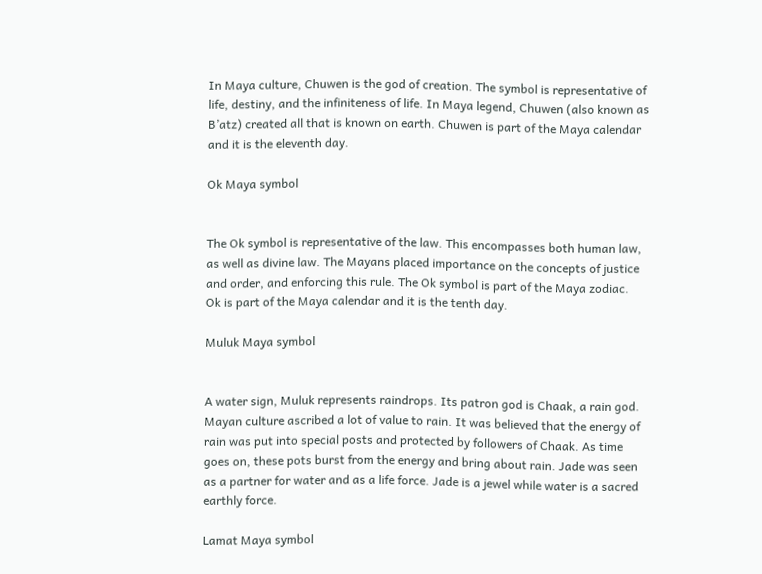In Maya culture, Chuwen is the god of creation. The symbol is representative of life, destiny, and the infiniteness of life. In Maya legend, Chuwen (also known as B’atz) created all that is known on earth. Chuwen is part of the Maya calendar and it is the eleventh day.

Ok Maya symbol


The Ok symbol is representative of the law. This encompasses both human law, as well as divine law. The Mayans placed importance on the concepts of justice and order, and enforcing this rule. The Ok symbol is part of the Maya zodiac.
Ok is part of the Maya calendar and it is the tenth day.

Muluk Maya symbol


A water sign, Muluk represents raindrops. Its patron god is Chaak, a rain god. Mayan culture ascribed a lot of value to rain. It was believed that the energy of rain was put into special posts and protected by followers of Chaak. As time goes on, these pots burst from the energy and bring about rain. Jade was seen as a partner for water and as a life force. Jade is a jewel while water is a sacred earthly force.

Lamat Maya symbol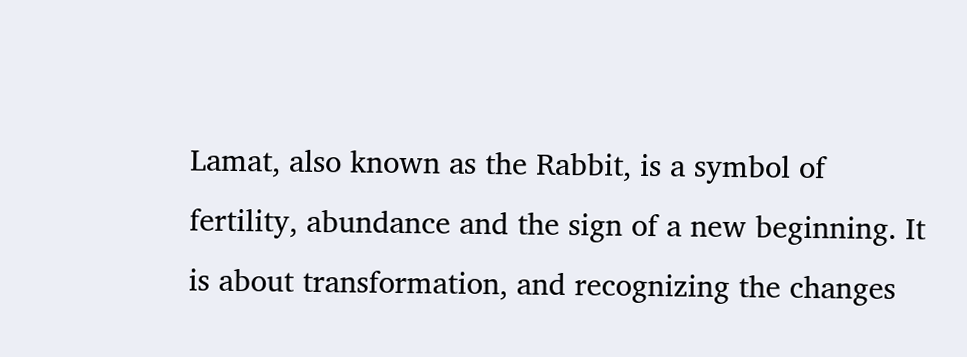Lamat, also known as the Rabbit, is a symbol of fertility, abundance and the sign of a new beginning. It is about transformation, and recognizing the changes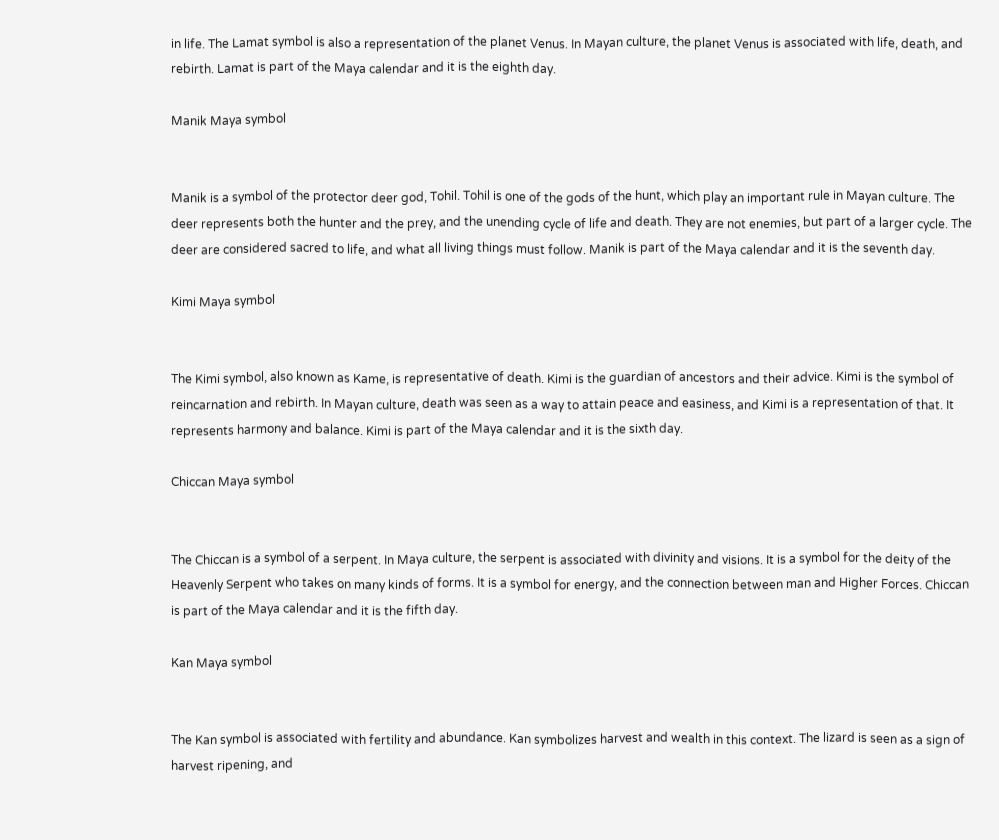in life. The Lamat symbol is also a representation of the planet Venus. In Mayan culture, the planet Venus is associated with life, death, and rebirth. Lamat is part of the Maya calendar and it is the eighth day.

Manik Maya symbol


Manik is a symbol of the protector deer god, Tohil. Tohil is one of the gods of the hunt, which play an important rule in Mayan culture. The deer represents both the hunter and the prey, and the unending cycle of life and death. They are not enemies, but part of a larger cycle. The deer are considered sacred to life, and what all living things must follow. Manik is part of the Maya calendar and it is the seventh day.

Kimi Maya symbol


The Kimi symbol, also known as Kame, is representative of death. Kimi is the guardian of ancestors and their advice. Kimi is the symbol of reincarnation and rebirth. In Mayan culture, death was seen as a way to attain peace and easiness, and Kimi is a representation of that. It represents harmony and balance. Kimi is part of the Maya calendar and it is the sixth day.

Chiccan Maya symbol


The Chiccan is a symbol of a serpent. In Maya culture, the serpent is associated with divinity and visions. It is a symbol for the deity of the Heavenly Serpent who takes on many kinds of forms. It is a symbol for energy, and the connection between man and Higher Forces. Chiccan is part of the Maya calendar and it is the fifth day.

Kan Maya symbol


The Kan symbol is associated with fertility and abundance. Kan symbolizes harvest and wealth in this context. The lizard is seen as a sign of harvest ripening, and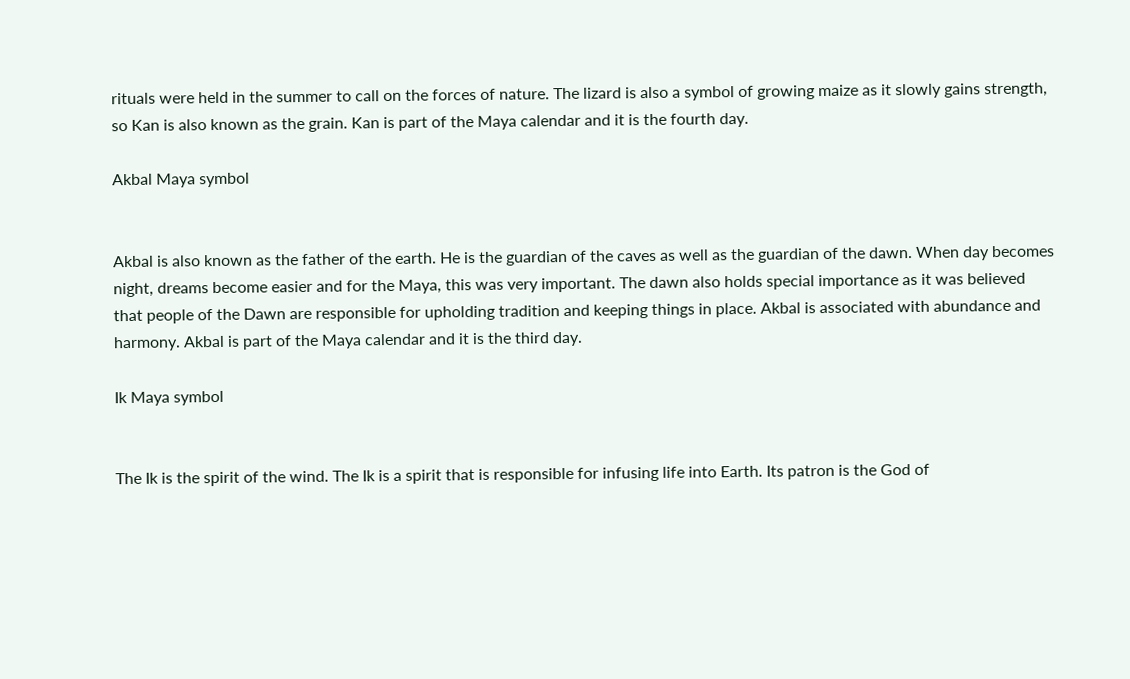rituals were held in the summer to call on the forces of nature. The lizard is also a symbol of growing maize as it slowly gains strength, so Kan is also known as the grain. Kan is part of the Maya calendar and it is the fourth day.

Akbal Maya symbol


Akbal is also known as the father of the earth. He is the guardian of the caves as well as the guardian of the dawn. When day becomes night, dreams become easier and for the Maya, this was very important. The dawn also holds special importance as it was believed that people of the Dawn are responsible for upholding tradition and keeping things in place. Akbal is associated with abundance and harmony. Akbal is part of the Maya calendar and it is the third day.

Ik Maya symbol


The Ik is the spirit of the wind. The Ik is a spirit that is responsible for infusing life into Earth. Its patron is the God of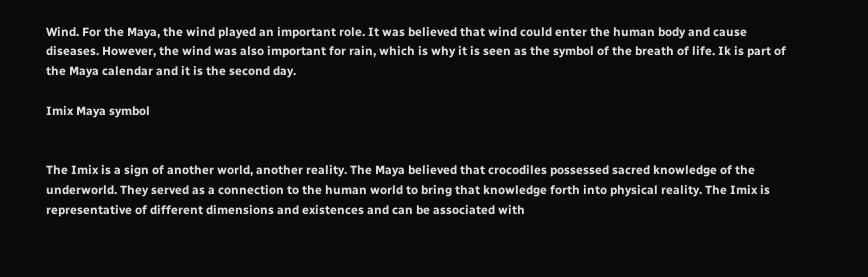Wind. For the Maya, the wind played an important role. It was believed that wind could enter the human body and cause diseases. However, the wind was also important for rain, which is why it is seen as the symbol of the breath of life. Ik is part of the Maya calendar and it is the second day.

Imix Maya symbol


The Imix is a sign of another world, another reality. The Maya believed that crocodiles possessed sacred knowledge of the underworld. They served as a connection to the human world to bring that knowledge forth into physical reality. The Imix is representative of different dimensions and existences and can be associated with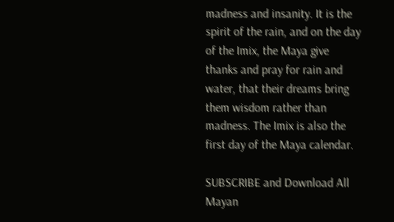madness and insanity. It is the spirit of the rain, and on the day of the Imix, the Maya give thanks and pray for rain and water, that their dreams bring them wisdom rather than madness. The Imix is also the first day of the Maya calendar.

SUBSCRIBE and Download All Mayan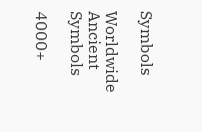Symbols

Worldwide Ancient Symbols

4000+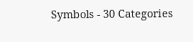Symbols - 30 Categories